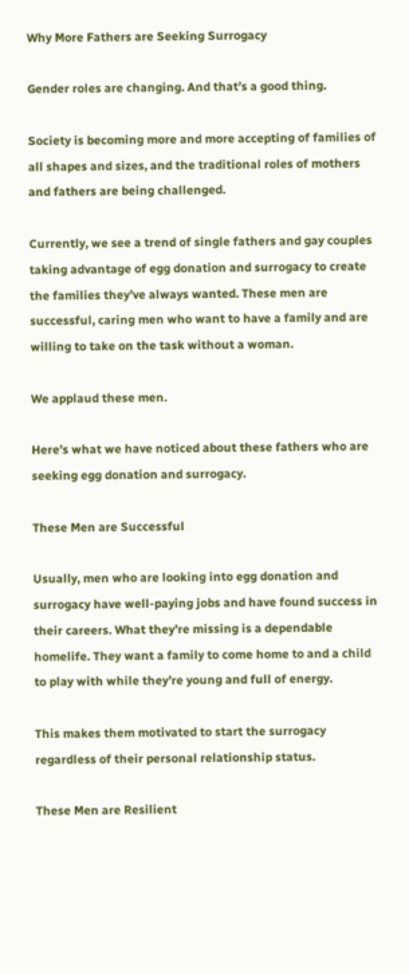Why More Fathers are Seeking Surrogacy

Gender roles are changing. And that’s a good thing.

Society is becoming more and more accepting of families of all shapes and sizes, and the traditional roles of mothers and fathers are being challenged.

Currently, we see a trend of single fathers and gay couples taking advantage of egg donation and surrogacy to create the families they’ve always wanted. These men are successful, caring men who want to have a family and are willing to take on the task without a woman.

We applaud these men.

Here’s what we have noticed about these fathers who are seeking egg donation and surrogacy.

These Men are Successful

Usually, men who are looking into egg donation and surrogacy have well-paying jobs and have found success in their careers. What they’re missing is a dependable homelife. They want a family to come home to and a child to play with while they’re young and full of energy.

This makes them motivated to start the surrogacy regardless of their personal relationship status.

These Men are Resilient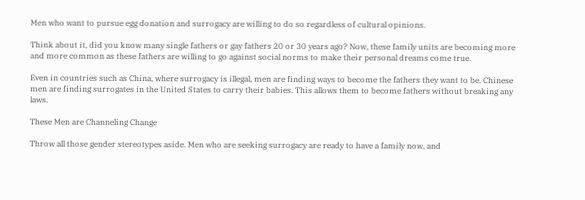Men who want to pursue egg donation and surrogacy are willing to do so regardless of cultural opinions.

Think about it, did you know many single fathers or gay fathers 20 or 30 years ago? Now, these family units are becoming more and more common as these fathers are willing to go against social norms to make their personal dreams come true.

Even in countries such as China, where surrogacy is illegal, men are finding ways to become the fathers they want to be. Chinese men are finding surrogates in the United States to carry their babies. This allows them to become fathers without breaking any laws.

These Men are Channeling Change

Throw all those gender stereotypes aside. Men who are seeking surrogacy are ready to have a family now, and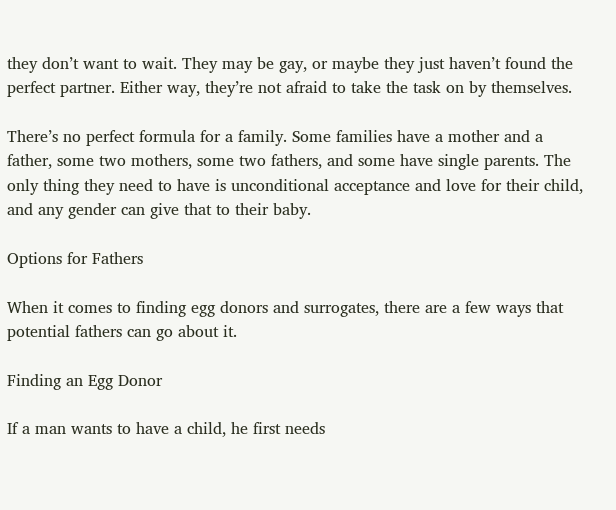they don’t want to wait. They may be gay, or maybe they just haven’t found the perfect partner. Either way, they’re not afraid to take the task on by themselves.

There’s no perfect formula for a family. Some families have a mother and a father, some two mothers, some two fathers, and some have single parents. The only thing they need to have is unconditional acceptance and love for their child, and any gender can give that to their baby.

Options for Fathers

When it comes to finding egg donors and surrogates, there are a few ways that potential fathers can go about it.

Finding an Egg Donor

If a man wants to have a child, he first needs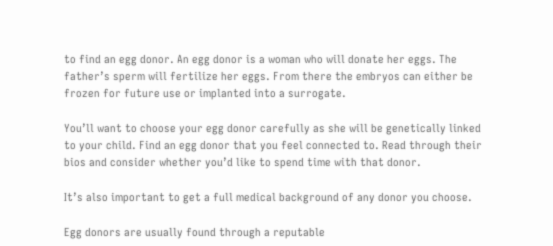to find an egg donor. An egg donor is a woman who will donate her eggs. The father’s sperm will fertilize her eggs. From there the embryos can either be frozen for future use or implanted into a surrogate.

You’ll want to choose your egg donor carefully as she will be genetically linked to your child. Find an egg donor that you feel connected to. Read through their bios and consider whether you’d like to spend time with that donor.

It’s also important to get a full medical background of any donor you choose.

Egg donors are usually found through a reputable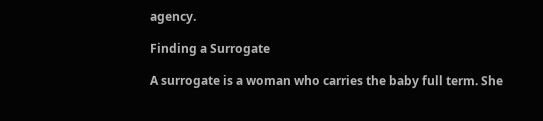agency.

Finding a Surrogate

A surrogate is a woman who carries the baby full term. She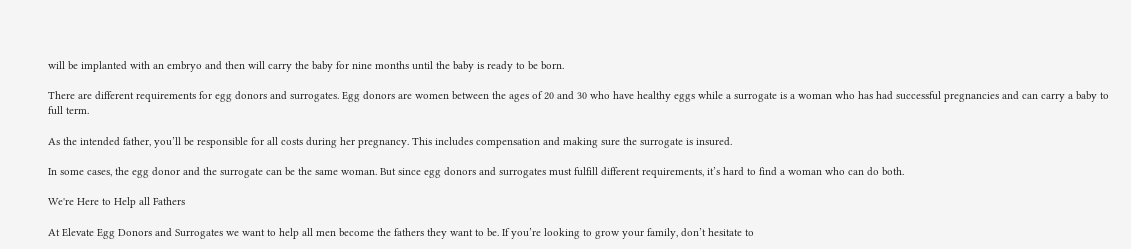will be implanted with an embryo and then will carry the baby for nine months until the baby is ready to be born.

There are different requirements for egg donors and surrogates. Egg donors are women between the ages of 20 and 30 who have healthy eggs while a surrogate is a woman who has had successful pregnancies and can carry a baby to full term.

As the intended father, you’ll be responsible for all costs during her pregnancy. This includes compensation and making sure the surrogate is insured.

In some cases, the egg donor and the surrogate can be the same woman. But since egg donors and surrogates must fulfill different requirements, it’s hard to find a woman who can do both.

We're Here to Help all Fathers

At Elevate Egg Donors and Surrogates we want to help all men become the fathers they want to be. If you’re looking to grow your family, don’t hesitate to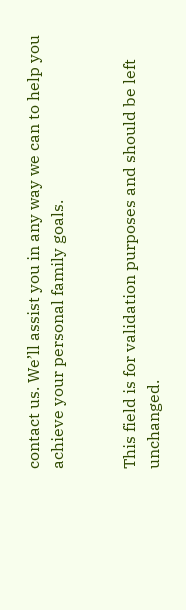contact us. We’ll assist you in any way we can to help you achieve your personal family goals.


This field is for validation purposes and should be left unchanged.